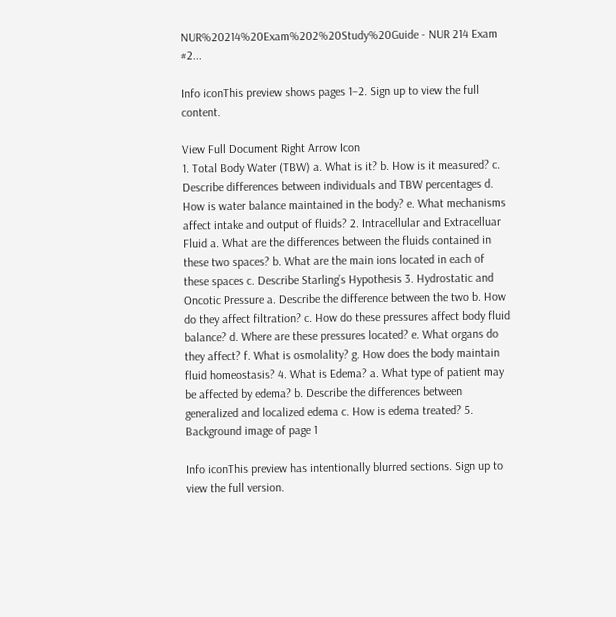NUR%20214%20Exam%202%20Study%20Guide - NUR 214 Exam #2...

Info iconThis preview shows pages 1–2. Sign up to view the full content.

View Full Document Right Arrow Icon
1. Total Body Water (TBW) a. What is it? b. How is it measured? c. Describe differences between individuals and TBW percentages d. How is water balance maintained in the body? e. What mechanisms affect intake and output of fluids? 2. Intracellular and Extracelluar Fluid a. What are the differences between the fluids contained in these two spaces? b. What are the main ions located in each of these spaces c. Describe Starling’s Hypothesis 3. Hydrostatic and Oncotic Pressure a. Describe the difference between the two b. How do they affect filtration? c. How do these pressures affect body fluid balance? d. Where are these pressures located? e. What organs do they affect? f. What is osmolality? g. How does the body maintain fluid homeostasis? 4. What is Edema? a. What type of patient may be affected by edema? b. Describe the differences between generalized and localized edema c. How is edema treated? 5.
Background image of page 1

Info iconThis preview has intentionally blurred sections. Sign up to view the full version.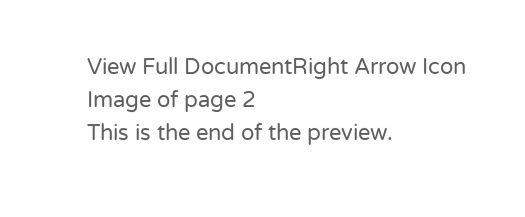View Full DocumentRight Arrow Icon
Image of page 2
This is the end of the preview.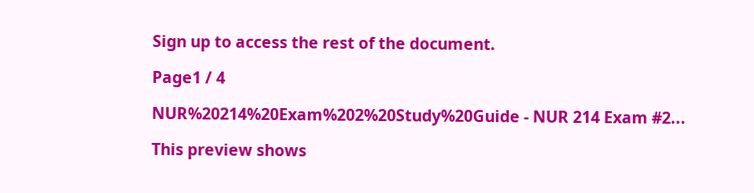Sign up to access the rest of the document.

Page1 / 4

NUR%20214%20Exam%202%20Study%20Guide - NUR 214 Exam #2...

This preview shows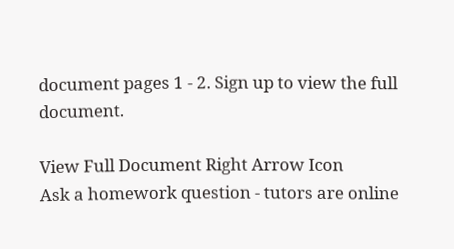document pages 1 - 2. Sign up to view the full document.

View Full Document Right Arrow Icon
Ask a homework question - tutors are online